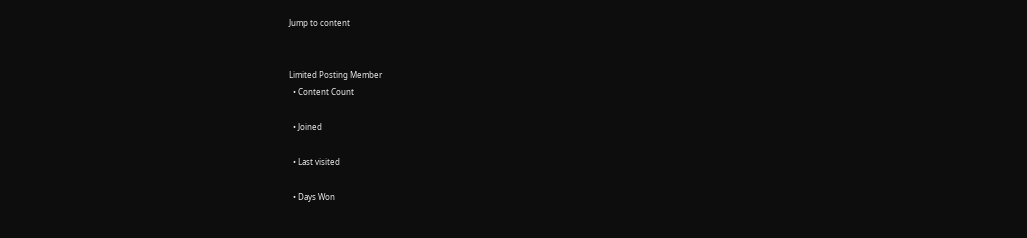Jump to content


Limited Posting Member
  • Content Count

  • Joined

  • Last visited

  • Days Won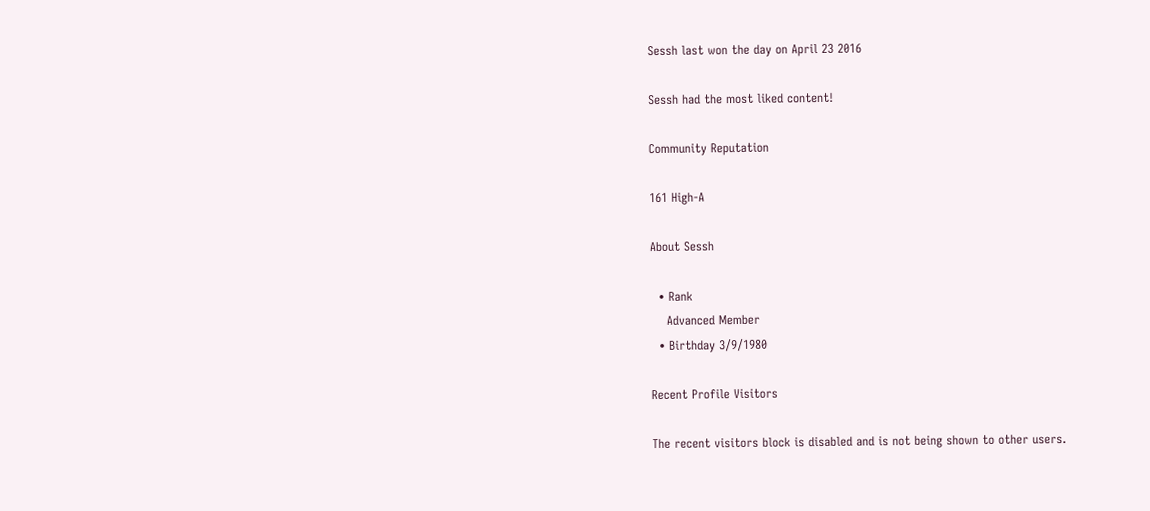Sessh last won the day on April 23 2016

Sessh had the most liked content!

Community Reputation

161 High-A

About Sessh

  • Rank
    Advanced Member
  • Birthday 3/9/1980

Recent Profile Visitors

The recent visitors block is disabled and is not being shown to other users.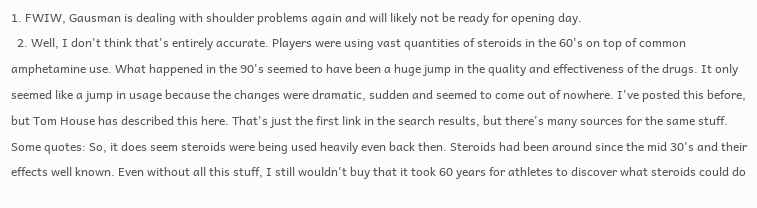1. FWIW, Gausman is dealing with shoulder problems again and will likely not be ready for opening day.
  2. Well, I don't think that's entirely accurate. Players were using vast quantities of steroids in the 60's on top of common amphetamine use. What happened in the 90's seemed to have been a huge jump in the quality and effectiveness of the drugs. It only seemed like a jump in usage because the changes were dramatic, sudden and seemed to come out of nowhere. I've posted this before, but Tom House has described this here. That's just the first link in the search results, but there's many sources for the same stuff. Some quotes: So, it does seem steroids were being used heavily even back then. Steroids had been around since the mid 30's and their effects well known. Even without all this stuff, I still wouldn't buy that it took 60 years for athletes to discover what steroids could do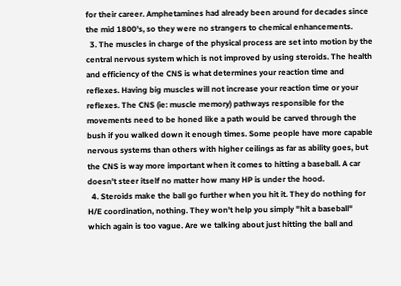for their career. Amphetamines had already been around for decades since the mid 1800's, so they were no strangers to chemical enhancements.
  3. The muscles in charge of the physical process are set into motion by the central nervous system which is not improved by using steroids. The health and efficiency of the CNS is what determines your reaction time and reflexes. Having big muscles will not increase your reaction time or your reflexes. The CNS (ie: muscle memory) pathways responsible for the movements need to be honed like a path would be carved through the bush if you walked down it enough times. Some people have more capable nervous systems than others with higher ceilings as far as ability goes, but the CNS is way more important when it comes to hitting a baseball. A car doesn't steer itself no matter how many HP is under the hood.
  4. Steroids make the ball go further when you hit it. They do nothing for H/E coordination, nothing. They won't help you simply "hit a baseball" which again is too vague. Are we talking about just hitting the ball and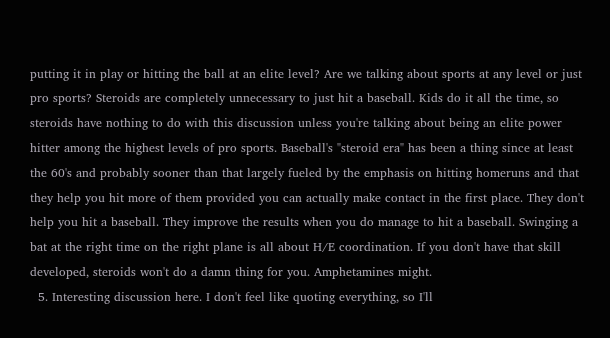putting it in play or hitting the ball at an elite level? Are we talking about sports at any level or just pro sports? Steroids are completely unnecessary to just hit a baseball. Kids do it all the time, so steroids have nothing to do with this discussion unless you're talking about being an elite power hitter among the highest levels of pro sports. Baseball's "steroid era" has been a thing since at least the 60's and probably sooner than that largely fueled by the emphasis on hitting homeruns and that they help you hit more of them provided you can actually make contact in the first place. They don't help you hit a baseball. They improve the results when you do manage to hit a baseball. Swinging a bat at the right time on the right plane is all about H/E coordination. If you don't have that skill developed, steroids won't do a damn thing for you. Amphetamines might.
  5. Interesting discussion here. I don't feel like quoting everything, so I'll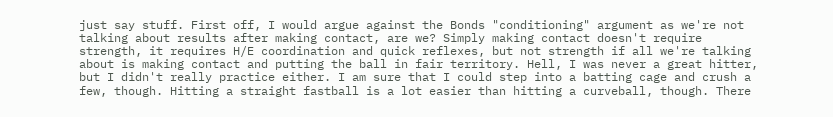just say stuff. First off, I would argue against the Bonds "conditioning" argument as we're not talking about results after making contact, are we? Simply making contact doesn't require strength, it requires H/E coordination and quick reflexes, but not strength if all we're talking about is making contact and putting the ball in fair territory. Hell, I was never a great hitter, but I didn't really practice either. I am sure that I could step into a batting cage and crush a few, though. Hitting a straight fastball is a lot easier than hitting a curveball, though. There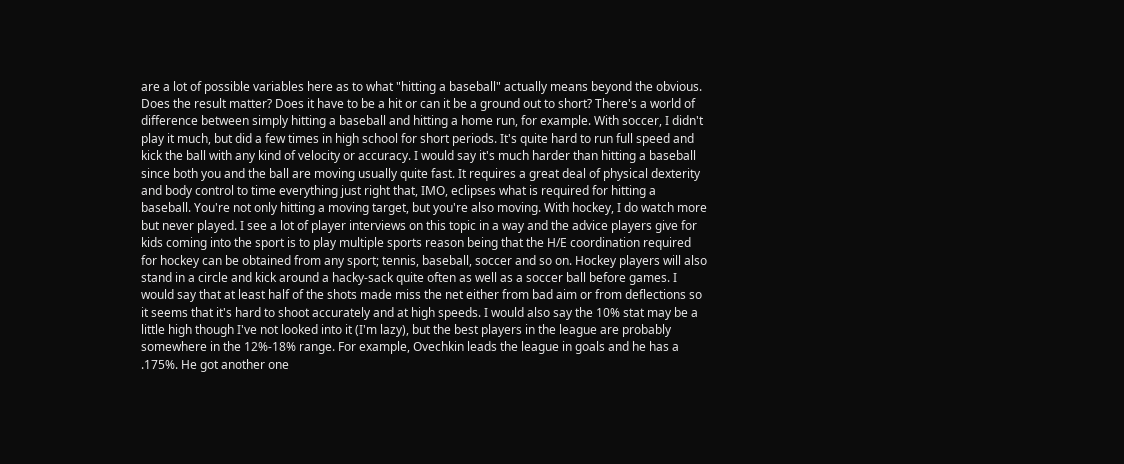are a lot of possible variables here as to what "hitting a baseball" actually means beyond the obvious. Does the result matter? Does it have to be a hit or can it be a ground out to short? There's a world of difference between simply hitting a baseball and hitting a home run, for example. With soccer, I didn't play it much, but did a few times in high school for short periods. It's quite hard to run full speed and kick the ball with any kind of velocity or accuracy. I would say it's much harder than hitting a baseball since both you and the ball are moving usually quite fast. It requires a great deal of physical dexterity and body control to time everything just right that, IMO, eclipses what is required for hitting a baseball. You're not only hitting a moving target, but you're also moving. With hockey, I do watch more but never played. I see a lot of player interviews on this topic in a way and the advice players give for kids coming into the sport is to play multiple sports reason being that the H/E coordination required for hockey can be obtained from any sport; tennis, baseball, soccer and so on. Hockey players will also stand in a circle and kick around a hacky-sack quite often as well as a soccer ball before games. I would say that at least half of the shots made miss the net either from bad aim or from deflections so it seems that it's hard to shoot accurately and at high speeds. I would also say the 10% stat may be a little high though I've not looked into it (I'm lazy), but the best players in the league are probably somewhere in the 12%-18% range. For example, Ovechkin leads the league in goals and he has a .175%. He got another one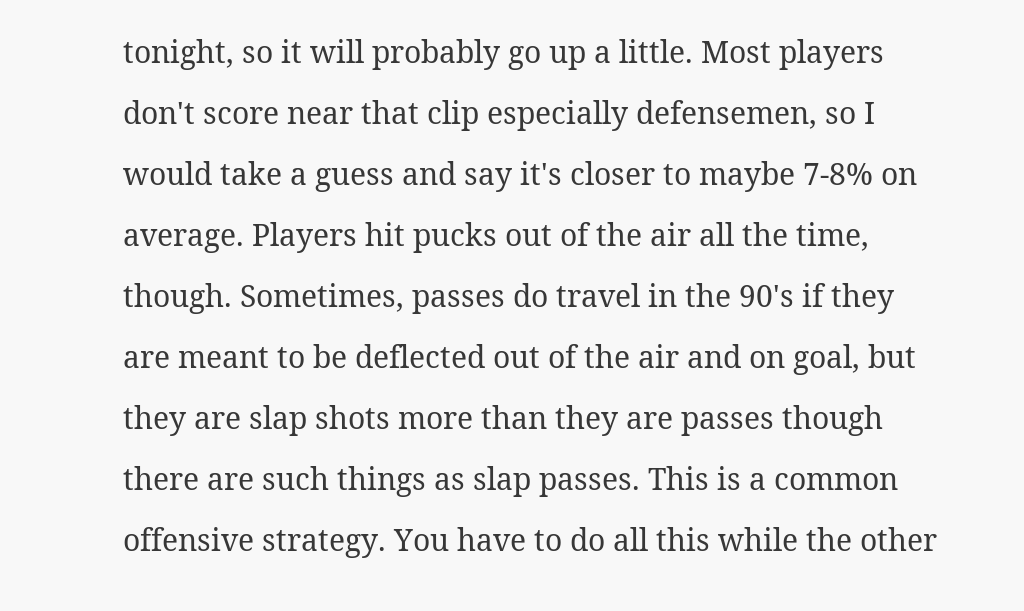tonight, so it will probably go up a little. Most players don't score near that clip especially defensemen, so I would take a guess and say it's closer to maybe 7-8% on average. Players hit pucks out of the air all the time, though. Sometimes, passes do travel in the 90's if they are meant to be deflected out of the air and on goal, but they are slap shots more than they are passes though there are such things as slap passes. This is a common offensive strategy. You have to do all this while the other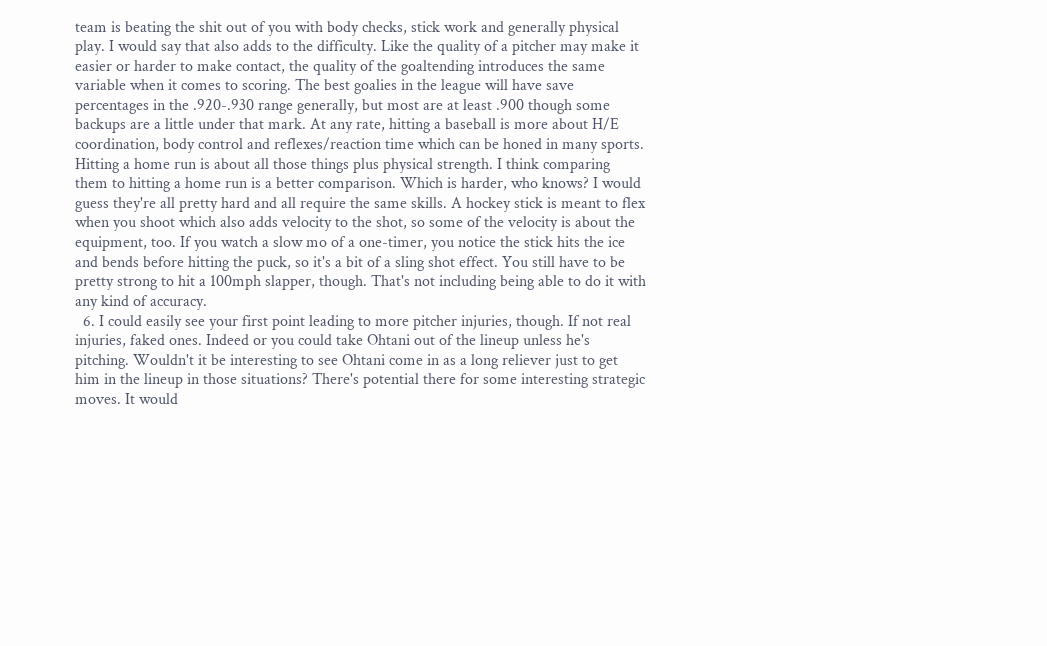team is beating the shit out of you with body checks, stick work and generally physical play. I would say that also adds to the difficulty. Like the quality of a pitcher may make it easier or harder to make contact, the quality of the goaltending introduces the same variable when it comes to scoring. The best goalies in the league will have save percentages in the .920-.930 range generally, but most are at least .900 though some backups are a little under that mark. At any rate, hitting a baseball is more about H/E coordination, body control and reflexes/reaction time which can be honed in many sports. Hitting a home run is about all those things plus physical strength. I think comparing them to hitting a home run is a better comparison. Which is harder, who knows? I would guess they're all pretty hard and all require the same skills. A hockey stick is meant to flex when you shoot which also adds velocity to the shot, so some of the velocity is about the equipment, too. If you watch a slow mo of a one-timer, you notice the stick hits the ice and bends before hitting the puck, so it's a bit of a sling shot effect. You still have to be pretty strong to hit a 100mph slapper, though. That's not including being able to do it with any kind of accuracy.
  6. I could easily see your first point leading to more pitcher injuries, though. If not real injuries, faked ones. Indeed or you could take Ohtani out of the lineup unless he's pitching. Wouldn't it be interesting to see Ohtani come in as a long reliever just to get him in the lineup in those situations? There's potential there for some interesting strategic moves. It would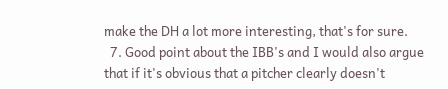make the DH a lot more interesting, that's for sure.
  7. Good point about the IBB's and I would also argue that if it's obvious that a pitcher clearly doesn't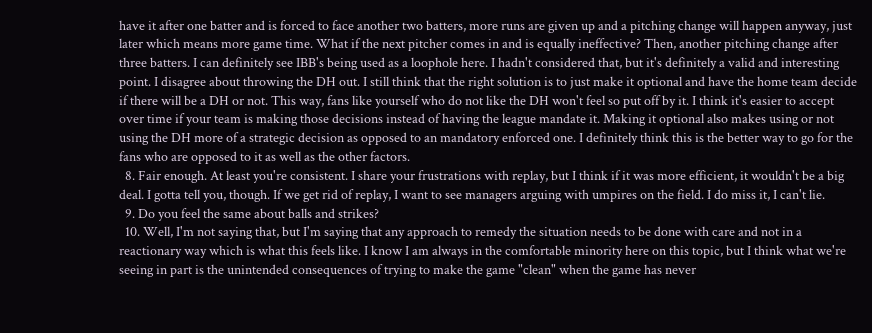have it after one batter and is forced to face another two batters, more runs are given up and a pitching change will happen anyway, just later which means more game time. What if the next pitcher comes in and is equally ineffective? Then, another pitching change after three batters. I can definitely see IBB's being used as a loophole here. I hadn't considered that, but it's definitely a valid and interesting point. I disagree about throwing the DH out. I still think that the right solution is to just make it optional and have the home team decide if there will be a DH or not. This way, fans like yourself who do not like the DH won't feel so put off by it. I think it's easier to accept over time if your team is making those decisions instead of having the league mandate it. Making it optional also makes using or not using the DH more of a strategic decision as opposed to an mandatory enforced one. I definitely think this is the better way to go for the fans who are opposed to it as well as the other factors.
  8. Fair enough. At least you're consistent. I share your frustrations with replay, but I think if it was more efficient, it wouldn't be a big deal. I gotta tell you, though. If we get rid of replay, I want to see managers arguing with umpires on the field. I do miss it, I can't lie.
  9. Do you feel the same about balls and strikes?
  10. Well, I'm not saying that, but I'm saying that any approach to remedy the situation needs to be done with care and not in a reactionary way which is what this feels like. I know I am always in the comfortable minority here on this topic, but I think what we're seeing in part is the unintended consequences of trying to make the game "clean" when the game has never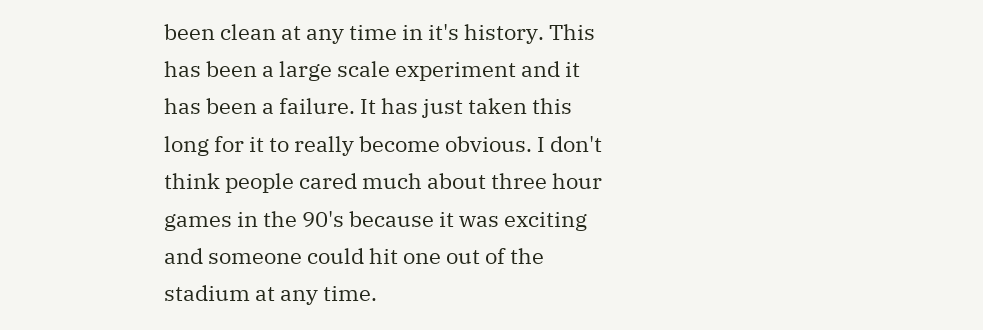been clean at any time in it's history. This has been a large scale experiment and it has been a failure. It has just taken this long for it to really become obvious. I don't think people cared much about three hour games in the 90's because it was exciting and someone could hit one out of the stadium at any time.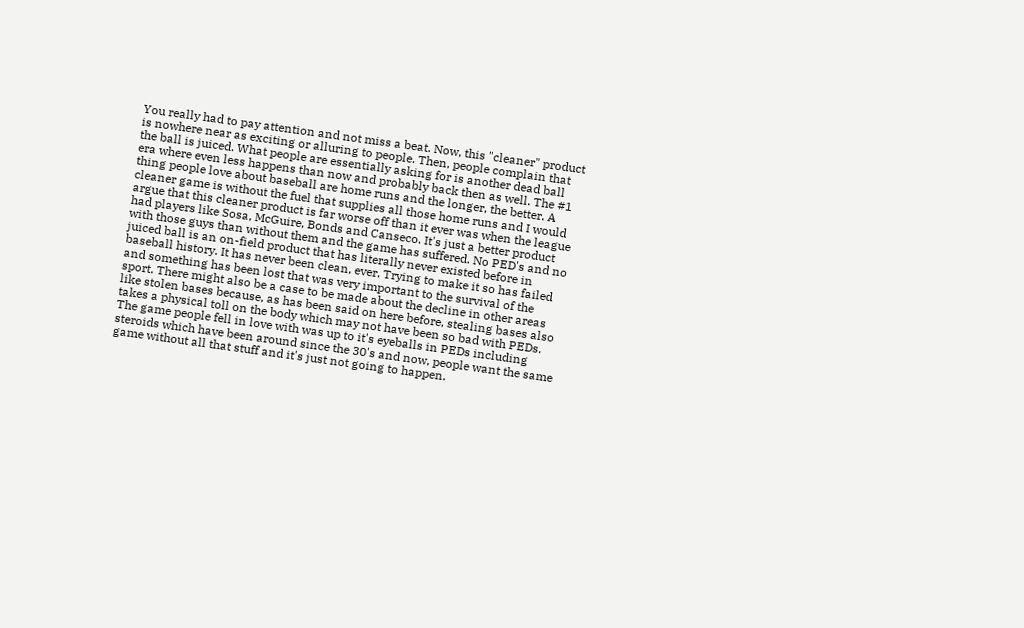You really had to pay attention and not miss a beat. Now, this "cleaner" product is nowhere near as exciting or alluring to people. Then, people complain that the ball is juiced. What people are essentially asking for is another dead ball era where even less happens than now and probably back then as well. The #1 thing people love about baseball are home runs and the longer, the better. A cleaner game is without the fuel that supplies all those home runs and I would argue that this cleaner product is far worse off than it ever was when the league had players like Sosa, McGuire, Bonds and Canseco. It's just a better product with those guys than without them and the game has suffered. No PED's and no juiced ball is an on-field product that has literally never existed before in baseball history. It has never been clean, ever. Trying to make it so has failed and something has been lost that was very important to the survival of the sport. There might also be a case to be made about the decline in other areas like stolen bases because, as has been said on here before, stealing bases also takes a physical toll on the body which may not have been so bad with PEDs. The game people fell in love with was up to it's eyeballs in PEDs including steroids which have been around since the 30's and now, people want the same game without all that stuff and it's just not going to happen.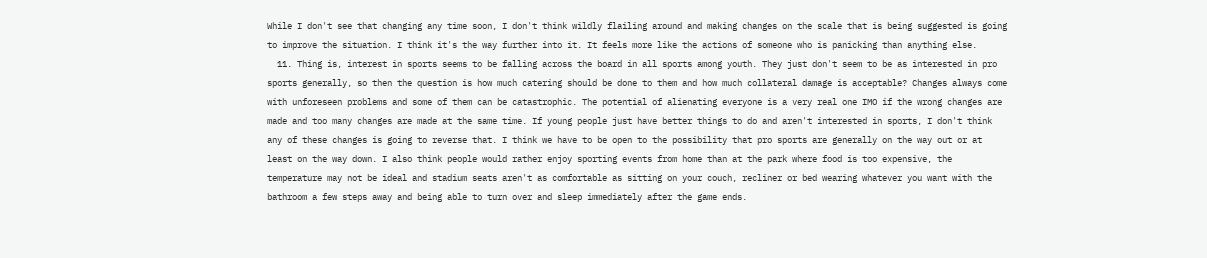While I don't see that changing any time soon, I don't think wildly flailing around and making changes on the scale that is being suggested is going to improve the situation. I think it's the way further into it. It feels more like the actions of someone who is panicking than anything else.
  11. Thing is, interest in sports seems to be falling across the board in all sports among youth. They just don't seem to be as interested in pro sports generally, so then the question is how much catering should be done to them and how much collateral damage is acceptable? Changes always come with unforeseen problems and some of them can be catastrophic. The potential of alienating everyone is a very real one IMO if the wrong changes are made and too many changes are made at the same time. If young people just have better things to do and aren't interested in sports, I don't think any of these changes is going to reverse that. I think we have to be open to the possibility that pro sports are generally on the way out or at least on the way down. I also think people would rather enjoy sporting events from home than at the park where food is too expensive, the temperature may not be ideal and stadium seats aren't as comfortable as sitting on your couch, recliner or bed wearing whatever you want with the bathroom a few steps away and being able to turn over and sleep immediately after the game ends.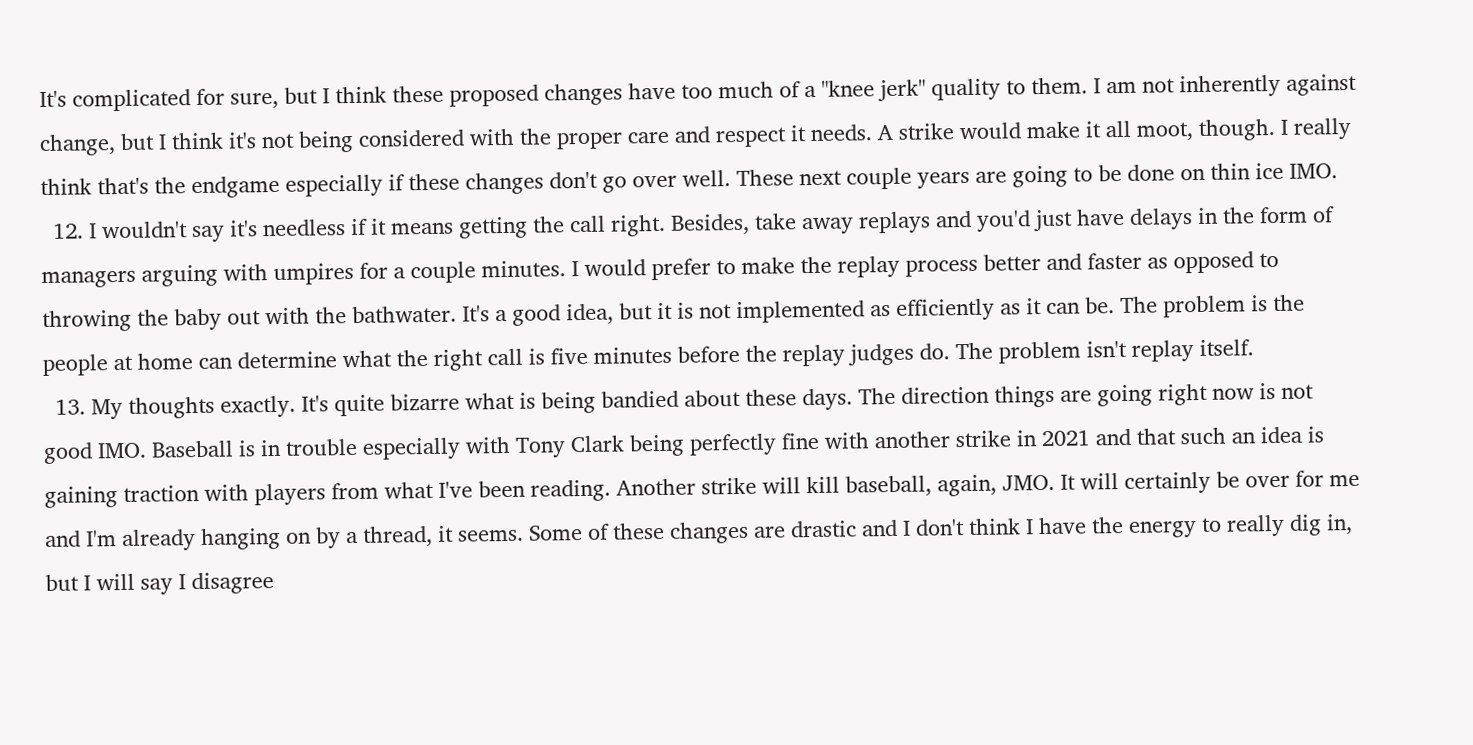It's complicated for sure, but I think these proposed changes have too much of a "knee jerk" quality to them. I am not inherently against change, but I think it's not being considered with the proper care and respect it needs. A strike would make it all moot, though. I really think that's the endgame especially if these changes don't go over well. These next couple years are going to be done on thin ice IMO.
  12. I wouldn't say it's needless if it means getting the call right. Besides, take away replays and you'd just have delays in the form of managers arguing with umpires for a couple minutes. I would prefer to make the replay process better and faster as opposed to throwing the baby out with the bathwater. It's a good idea, but it is not implemented as efficiently as it can be. The problem is the people at home can determine what the right call is five minutes before the replay judges do. The problem isn't replay itself.
  13. My thoughts exactly. It's quite bizarre what is being bandied about these days. The direction things are going right now is not good IMO. Baseball is in trouble especially with Tony Clark being perfectly fine with another strike in 2021 and that such an idea is gaining traction with players from what I've been reading. Another strike will kill baseball, again, JMO. It will certainly be over for me and I'm already hanging on by a thread, it seems. Some of these changes are drastic and I don't think I have the energy to really dig in, but I will say I disagree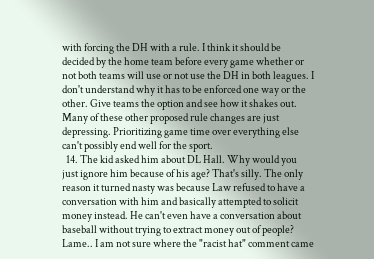with forcing the DH with a rule. I think it should be decided by the home team before every game whether or not both teams will use or not use the DH in both leagues. I don't understand why it has to be enforced one way or the other. Give teams the option and see how it shakes out. Many of these other proposed rule changes are just depressing. Prioritizing game time over everything else can't possibly end well for the sport.
  14. The kid asked him about DL Hall. Why would you just ignore him because of his age? That's silly. The only reason it turned nasty was because Law refused to have a conversation with him and basically attempted to solicit money instead. He can't even have a conversation about baseball without trying to extract money out of people? Lame.. I am not sure where the "racist hat" comment came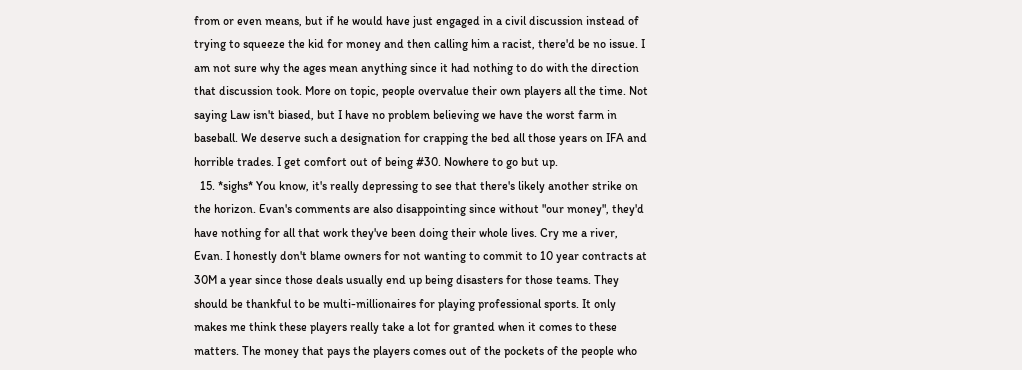from or even means, but if he would have just engaged in a civil discussion instead of trying to squeeze the kid for money and then calling him a racist, there'd be no issue. I am not sure why the ages mean anything since it had nothing to do with the direction that discussion took. More on topic, people overvalue their own players all the time. Not saying Law isn't biased, but I have no problem believing we have the worst farm in baseball. We deserve such a designation for crapping the bed all those years on IFA and horrible trades. I get comfort out of being #30. Nowhere to go but up.
  15. *sighs* You know, it's really depressing to see that there's likely another strike on the horizon. Evan's comments are also disappointing since without "our money", they'd have nothing for all that work they've been doing their whole lives. Cry me a river, Evan. I honestly don't blame owners for not wanting to commit to 10 year contracts at 30M a year since those deals usually end up being disasters for those teams. They should be thankful to be multi-millionaires for playing professional sports. It only makes me think these players really take a lot for granted when it comes to these matters. The money that pays the players comes out of the pockets of the people who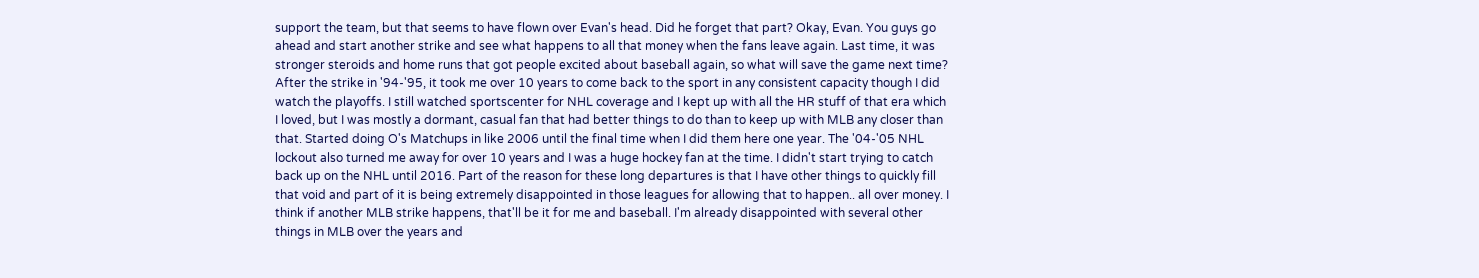support the team, but that seems to have flown over Evan's head. Did he forget that part? Okay, Evan. You guys go ahead and start another strike and see what happens to all that money when the fans leave again. Last time, it was stronger steroids and home runs that got people excited about baseball again, so what will save the game next time? After the strike in '94-'95, it took me over 10 years to come back to the sport in any consistent capacity though I did watch the playoffs. I still watched sportscenter for NHL coverage and I kept up with all the HR stuff of that era which I loved, but I was mostly a dormant, casual fan that had better things to do than to keep up with MLB any closer than that. Started doing O's Matchups in like 2006 until the final time when I did them here one year. The '04-'05 NHL lockout also turned me away for over 10 years and I was a huge hockey fan at the time. I didn't start trying to catch back up on the NHL until 2016. Part of the reason for these long departures is that I have other things to quickly fill that void and part of it is being extremely disappointed in those leagues for allowing that to happen.. all over money. I think if another MLB strike happens, that'll be it for me and baseball. I'm already disappointed with several other things in MLB over the years and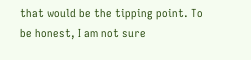that would be the tipping point. To be honest, I am not sure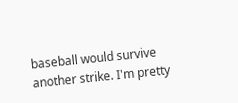baseball would survive another strike. I'm pretty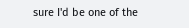sure I'd be one of the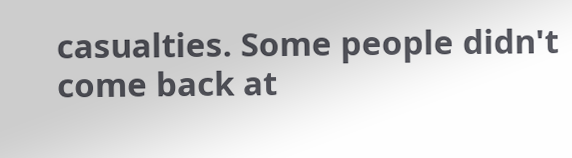casualties. Some people didn't come back at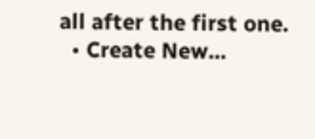all after the first one.
  • Create New...